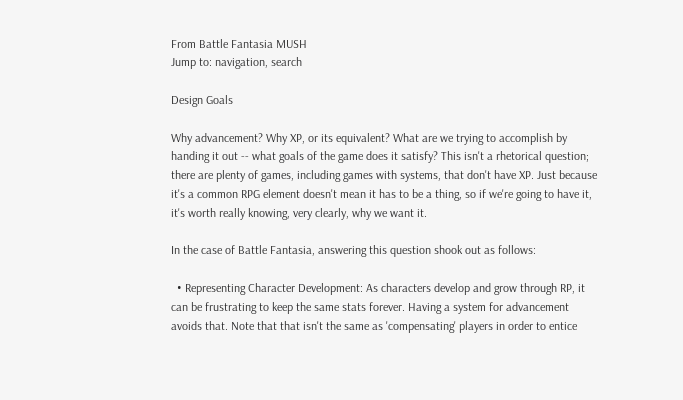From Battle Fantasia MUSH
Jump to: navigation, search

Design Goals

Why advancement? Why XP, or its equivalent? What are we trying to accomplish by handing it out -- what goals of the game does it satisfy? This isn't a rhetorical question; there are plenty of games, including games with systems, that don't have XP. Just because it's a common RPG element doesn't mean it has to be a thing, so if we're going to have it, it's worth really knowing, very clearly, why we want it.

In the case of Battle Fantasia, answering this question shook out as follows:

  • Representing Character Development: As characters develop and grow through RP, it can be frustrating to keep the same stats forever. Having a system for advancement avoids that. Note that that isn't the same as 'compensating' players in order to entice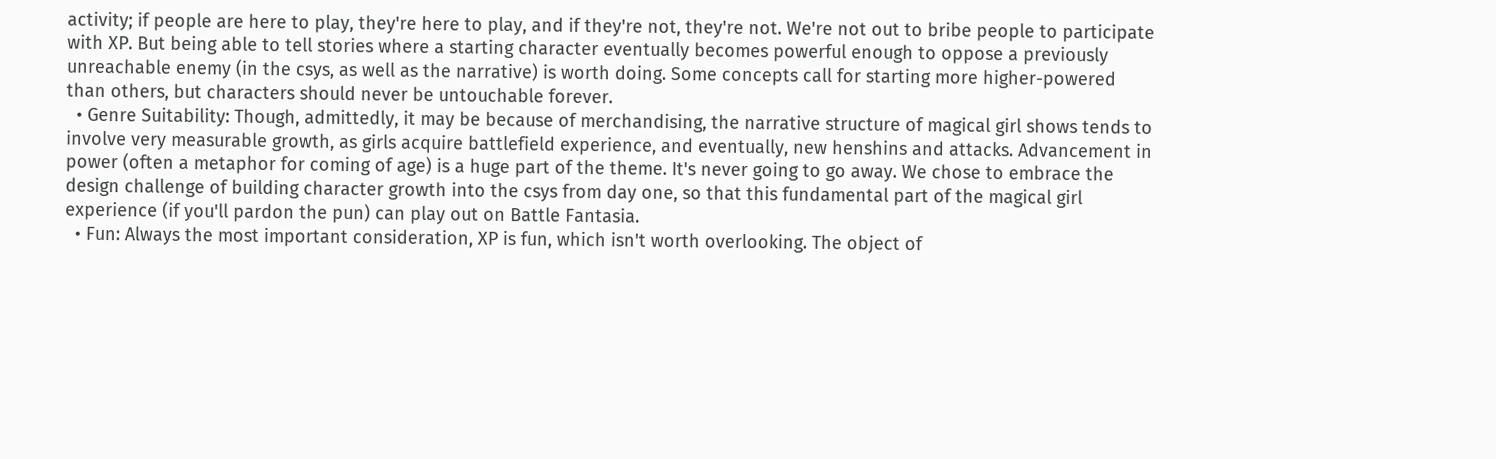activity; if people are here to play, they're here to play, and if they're not, they're not. We're not out to bribe people to participate with XP. But being able to tell stories where a starting character eventually becomes powerful enough to oppose a previously unreachable enemy (in the csys, as well as the narrative) is worth doing. Some concepts call for starting more higher-powered than others, but characters should never be untouchable forever.
  • Genre Suitability: Though, admittedly, it may be because of merchandising, the narrative structure of magical girl shows tends to involve very measurable growth, as girls acquire battlefield experience, and eventually, new henshins and attacks. Advancement in power (often a metaphor for coming of age) is a huge part of the theme. It's never going to go away. We chose to embrace the design challenge of building character growth into the csys from day one, so that this fundamental part of the magical girl experience (if you'll pardon the pun) can play out on Battle Fantasia.
  • Fun: Always the most important consideration, XP is fun, which isn't worth overlooking. The object of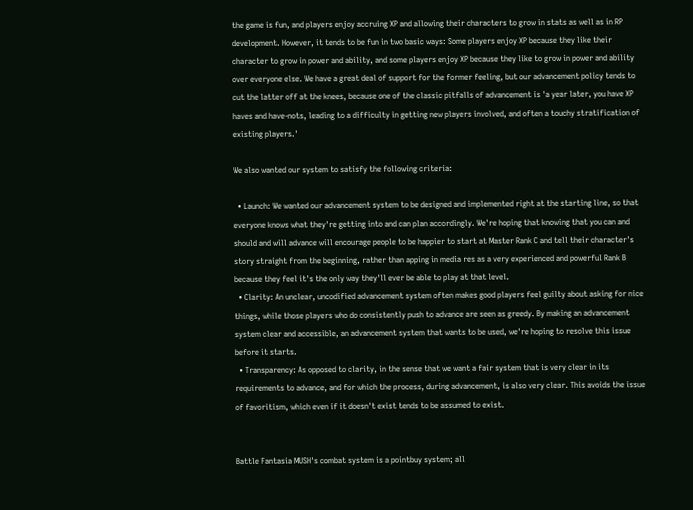the game is fun, and players enjoy accruing XP and allowing their characters to grow in stats as well as in RP development. However, it tends to be fun in two basic ways: Some players enjoy XP because they like their character to grow in power and ability, and some players enjoy XP because they like to grow in power and ability over everyone else. We have a great deal of support for the former feeling, but our advancement policy tends to cut the latter off at the knees, because one of the classic pitfalls of advancement is 'a year later, you have XP haves and have-nots, leading to a difficulty in getting new players involved, and often a touchy stratification of existing players.'

We also wanted our system to satisfy the following criteria:

  • Launch: We wanted our advancement system to be designed and implemented right at the starting line, so that everyone knows what they're getting into and can plan accordingly. We're hoping that knowing that you can and should and will advance will encourage people to be happier to start at Master Rank C and tell their character's story straight from the beginning, rather than apping in media res as a very experienced and powerful Rank B because they feel it's the only way they'll ever be able to play at that level.
  • Clarity: An unclear, uncodified advancement system often makes good players feel guilty about asking for nice things, while those players who do consistently push to advance are seen as greedy. By making an advancement system clear and accessible, an advancement system that wants to be used, we're hoping to resolve this issue before it starts.
  • Transparency: As opposed to clarity, in the sense that we want a fair system that is very clear in its requirements to advance, and for which the process, during advancement, is also very clear. This avoids the issue of favoritism, which even if it doesn't exist tends to be assumed to exist.


Battle Fantasia MUSH's combat system is a pointbuy system; all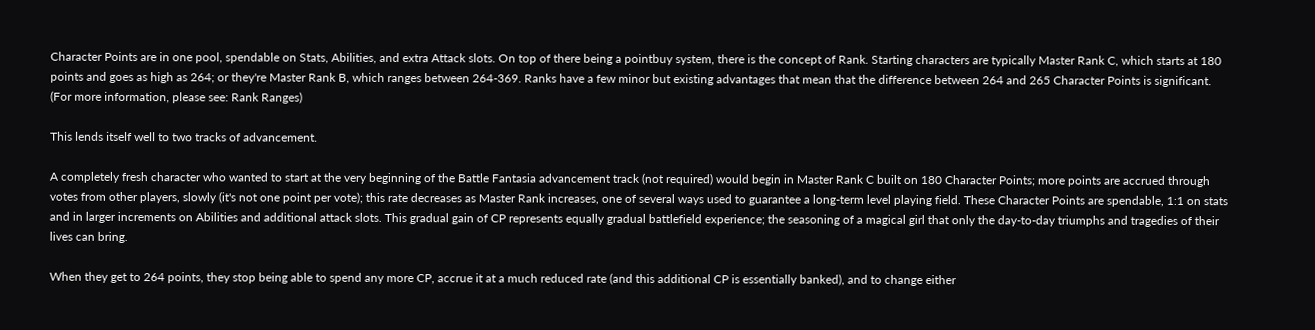Character Points are in one pool, spendable on Stats, Abilities, and extra Attack slots. On top of there being a pointbuy system, there is the concept of Rank. Starting characters are typically Master Rank C, which starts at 180 points and goes as high as 264; or they're Master Rank B, which ranges between 264-369. Ranks have a few minor but existing advantages that mean that the difference between 264 and 265 Character Points is significant. (For more information, please see: Rank Ranges)

This lends itself well to two tracks of advancement.

A completely fresh character who wanted to start at the very beginning of the Battle Fantasia advancement track (not required) would begin in Master Rank C built on 180 Character Points; more points are accrued through votes from other players, slowly (it's not one point per vote); this rate decreases as Master Rank increases, one of several ways used to guarantee a long-term level playing field. These Character Points are spendable, 1:1 on stats and in larger increments on Abilities and additional attack slots. This gradual gain of CP represents equally gradual battlefield experience; the seasoning of a magical girl that only the day-to-day triumphs and tragedies of their lives can bring.

When they get to 264 points, they stop being able to spend any more CP, accrue it at a much reduced rate (and this additional CP is essentially banked), and to change either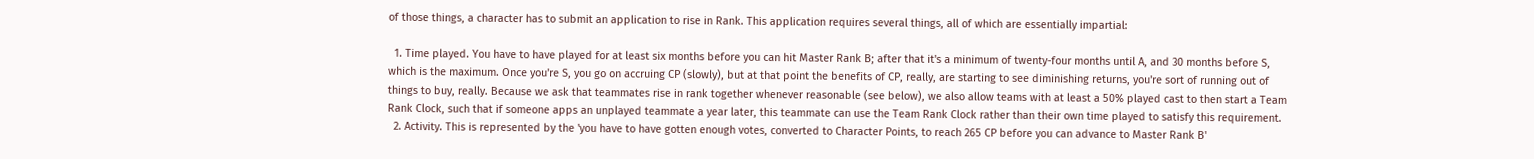of those things, a character has to submit an application to rise in Rank. This application requires several things, all of which are essentially impartial:

  1. Time played. You have to have played for at least six months before you can hit Master Rank B; after that it's a minimum of twenty-four months until A, and 30 months before S, which is the maximum. Once you're S, you go on accruing CP (slowly), but at that point the benefits of CP, really, are starting to see diminishing returns, you're sort of running out of things to buy, really. Because we ask that teammates rise in rank together whenever reasonable (see below), we also allow teams with at least a 50% played cast to then start a Team Rank Clock, such that if someone apps an unplayed teammate a year later, this teammate can use the Team Rank Clock rather than their own time played to satisfy this requirement.
  2. Activity. This is represented by the 'you have to have gotten enough votes, converted to Character Points, to reach 265 CP before you can advance to Master Rank B'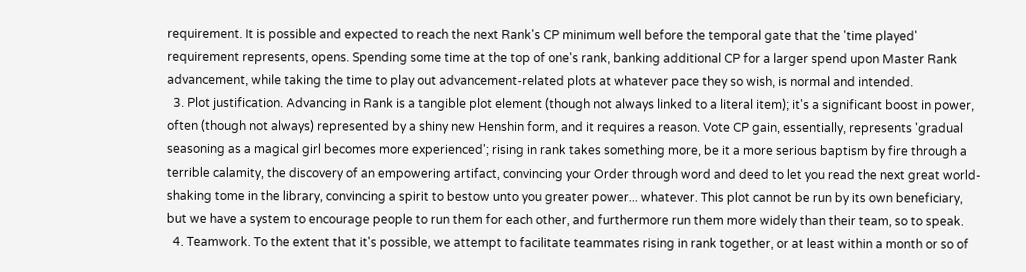requirement. It is possible and expected to reach the next Rank's CP minimum well before the temporal gate that the 'time played' requirement represents, opens. Spending some time at the top of one's rank, banking additional CP for a larger spend upon Master Rank advancement, while taking the time to play out advancement-related plots at whatever pace they so wish, is normal and intended.
  3. Plot justification. Advancing in Rank is a tangible plot element (though not always linked to a literal item); it's a significant boost in power, often (though not always) represented by a shiny new Henshin form, and it requires a reason. Vote CP gain, essentially, represents 'gradual seasoning as a magical girl becomes more experienced'; rising in rank takes something more, be it a more serious baptism by fire through a terrible calamity, the discovery of an empowering artifact, convincing your Order through word and deed to let you read the next great world-shaking tome in the library, convincing a spirit to bestow unto you greater power... whatever. This plot cannot be run by its own beneficiary, but we have a system to encourage people to run them for each other, and furthermore run them more widely than their team, so to speak.
  4. Teamwork. To the extent that it's possible, we attempt to facilitate teammates rising in rank together, or at least within a month or so of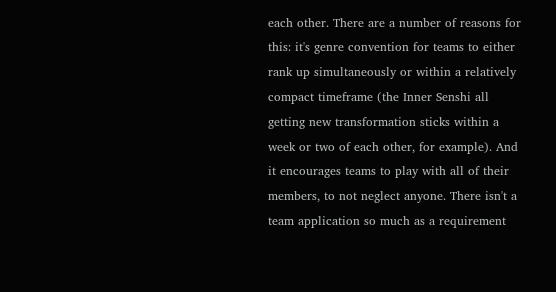each other. There are a number of reasons for this: it's genre convention for teams to either rank up simultaneously or within a relatively compact timeframe (the Inner Senshi all getting new transformation sticks within a week or two of each other, for example). And it encourages teams to play with all of their members, to not neglect anyone. There isn't a team application so much as a requirement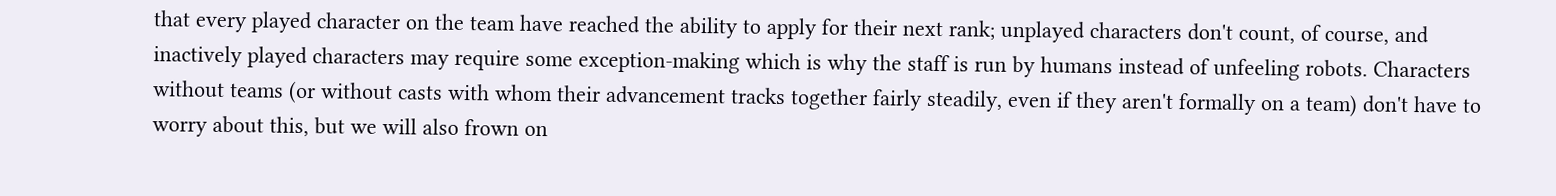that every played character on the team have reached the ability to apply for their next rank; unplayed characters don't count, of course, and inactively played characters may require some exception-making which is why the staff is run by humans instead of unfeeling robots. Characters without teams (or without casts with whom their advancement tracks together fairly steadily, even if they aren't formally on a team) don't have to worry about this, but we will also frown on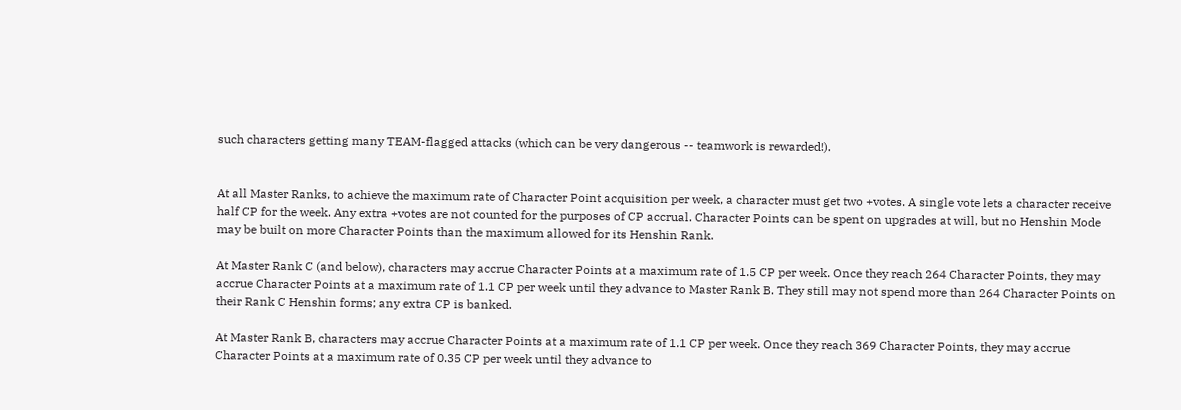such characters getting many TEAM-flagged attacks (which can be very dangerous -- teamwork is rewarded!).


At all Master Ranks, to achieve the maximum rate of Character Point acquisition per week, a character must get two +votes. A single vote lets a character receive half CP for the week. Any extra +votes are not counted for the purposes of CP accrual. Character Points can be spent on upgrades at will, but no Henshin Mode may be built on more Character Points than the maximum allowed for its Henshin Rank.

At Master Rank C (and below), characters may accrue Character Points at a maximum rate of 1.5 CP per week. Once they reach 264 Character Points, they may accrue Character Points at a maximum rate of 1.1 CP per week until they advance to Master Rank B. They still may not spend more than 264 Character Points on their Rank C Henshin forms; any extra CP is banked.

At Master Rank B, characters may accrue Character Points at a maximum rate of 1.1 CP per week. Once they reach 369 Character Points, they may accrue Character Points at a maximum rate of 0.35 CP per week until they advance to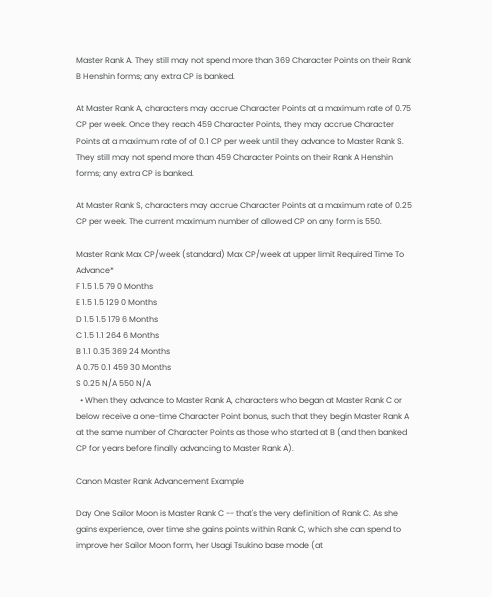Master Rank A. They still may not spend more than 369 Character Points on their Rank B Henshin forms; any extra CP is banked.

At Master Rank A, characters may accrue Character Points at a maximum rate of 0.75 CP per week. Once they reach 459 Character Points, they may accrue Character Points at a maximum rate of of 0.1 CP per week until they advance to Master Rank S. They still may not spend more than 459 Character Points on their Rank A Henshin forms; any extra CP is banked.

At Master Rank S, characters may accrue Character Points at a maximum rate of 0.25 CP per week. The current maximum number of allowed CP on any form is 550.

Master Rank Max CP/week (standard) Max CP/week at upper limit Required Time To Advance*
F 1.5 1.5 79 0 Months
E 1.5 1.5 129 0 Months
D 1.5 1.5 179 6 Months
C 1.5 1.1 264 6 Months
B 1.1 0.35 369 24 Months
A 0.75 0.1 459 30 Months
S 0.25 N/A 550 N/A
  • When they advance to Master Rank A, characters who began at Master Rank C or below receive a one-time Character Point bonus, such that they begin Master Rank A at the same number of Character Points as those who started at B (and then banked CP for years before finally advancing to Master Rank A).

Canon Master Rank Advancement Example

Day One Sailor Moon is Master Rank C -- that's the very definition of Rank C. As she gains experience, over time she gains points within Rank C, which she can spend to improve her Sailor Moon form, her Usagi Tsukino base mode (at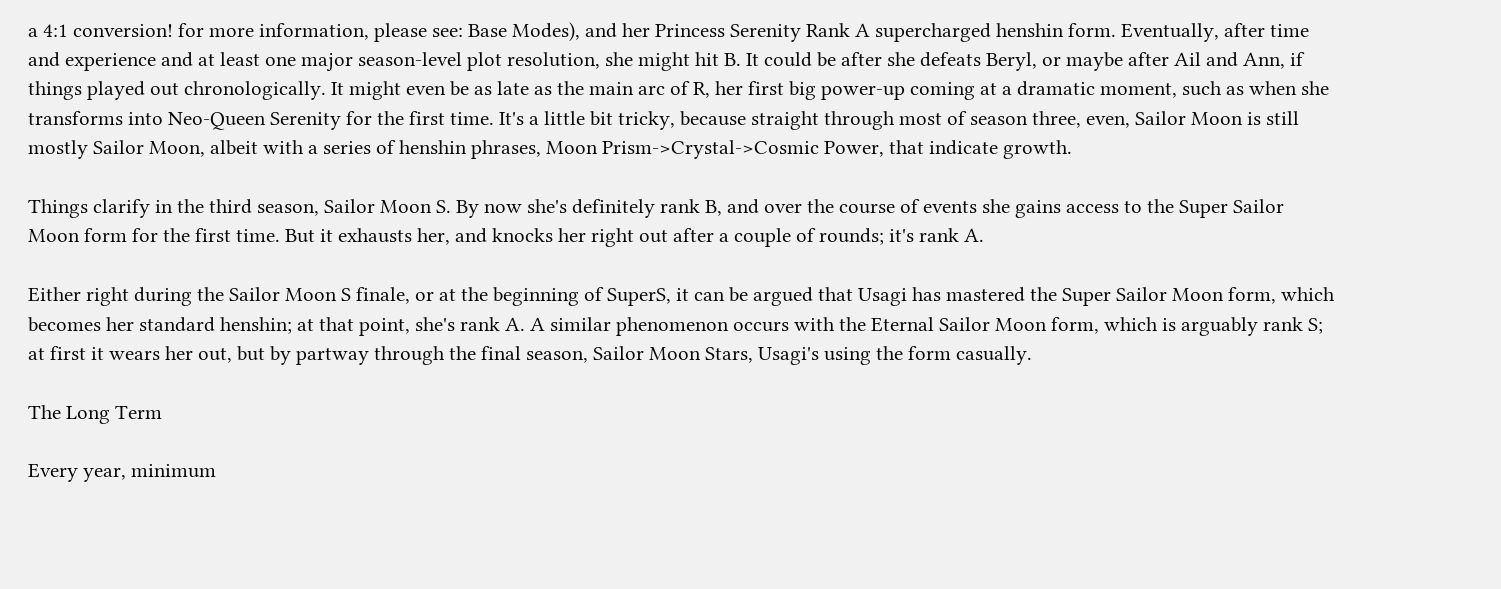a 4:1 conversion! for more information, please see: Base Modes), and her Princess Serenity Rank A supercharged henshin form. Eventually, after time and experience and at least one major season-level plot resolution, she might hit B. It could be after she defeats Beryl, or maybe after Ail and Ann, if things played out chronologically. It might even be as late as the main arc of R, her first big power-up coming at a dramatic moment, such as when she transforms into Neo-Queen Serenity for the first time. It's a little bit tricky, because straight through most of season three, even, Sailor Moon is still mostly Sailor Moon, albeit with a series of henshin phrases, Moon Prism->Crystal->Cosmic Power, that indicate growth.

Things clarify in the third season, Sailor Moon S. By now she's definitely rank B, and over the course of events she gains access to the Super Sailor Moon form for the first time. But it exhausts her, and knocks her right out after a couple of rounds; it's rank A.

Either right during the Sailor Moon S finale, or at the beginning of SuperS, it can be argued that Usagi has mastered the Super Sailor Moon form, which becomes her standard henshin; at that point, she's rank A. A similar phenomenon occurs with the Eternal Sailor Moon form, which is arguably rank S; at first it wears her out, but by partway through the final season, Sailor Moon Stars, Usagi's using the form casually.

The Long Term

Every year, minimum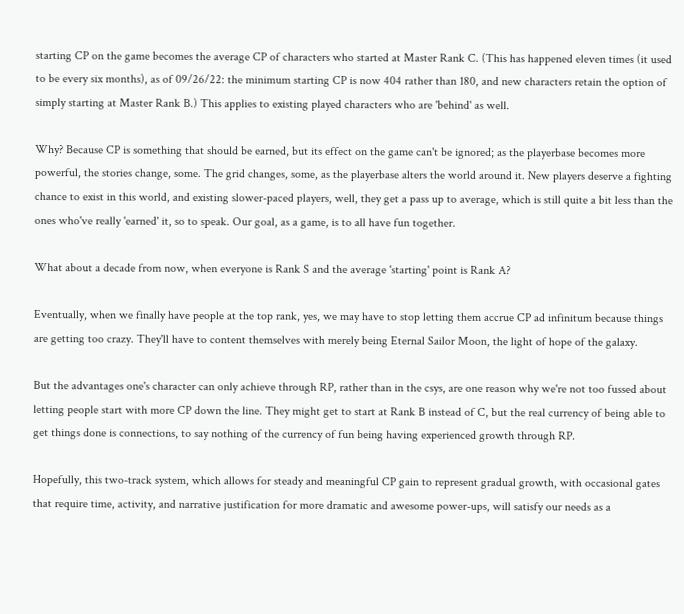starting CP on the game becomes the average CP of characters who started at Master Rank C. (This has happened eleven times (it used to be every six months), as of 09/26/22: the minimum starting CP is now 404 rather than 180, and new characters retain the option of simply starting at Master Rank B.) This applies to existing played characters who are 'behind' as well.

Why? Because CP is something that should be earned, but its effect on the game can't be ignored; as the playerbase becomes more powerful, the stories change, some. The grid changes, some, as the playerbase alters the world around it. New players deserve a fighting chance to exist in this world, and existing slower-paced players, well, they get a pass up to average, which is still quite a bit less than the ones who've really 'earned' it, so to speak. Our goal, as a game, is to all have fun together.

What about a decade from now, when everyone is Rank S and the average 'starting' point is Rank A?

Eventually, when we finally have people at the top rank, yes, we may have to stop letting them accrue CP ad infinitum because things are getting too crazy. They'll have to content themselves with merely being Eternal Sailor Moon, the light of hope of the galaxy.

But the advantages one's character can only achieve through RP, rather than in the csys, are one reason why we're not too fussed about letting people start with more CP down the line. They might get to start at Rank B instead of C, but the real currency of being able to get things done is connections, to say nothing of the currency of fun being having experienced growth through RP.

Hopefully, this two-track system, which allows for steady and meaningful CP gain to represent gradual growth, with occasional gates that require time, activity, and narrative justification for more dramatic and awesome power-ups, will satisfy our needs as a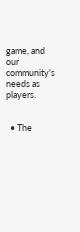game, and our community's needs as players.


  • The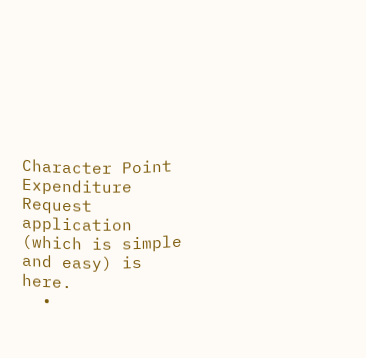Character Point Expenditure Request application (which is simple and easy) is here.
  •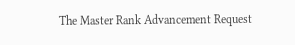The Master Rank Advancement Request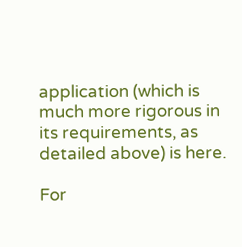application (which is much more rigorous in its requirements, as detailed above) is here.

For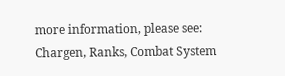more information, please see: Chargen, Ranks, Combat System